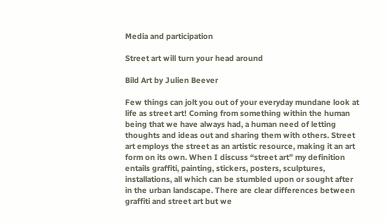Media and participation

Street art will turn your head around

Bild Art by Julien Beever

Few things can jolt you out of your everyday mundane look at life as street art! Coming from something within the human being that we have always had, a human need of letting thoughts and ideas out and sharing them with others. Street art employs the street as an artistic resource, making it an art form on its own. When I discuss “street art” my definition entails graffiti, painting, stickers, posters, sculptures, installations, all which can be stumbled upon or sought after in the urban landscape. There are clear differences between graffiti and street art but we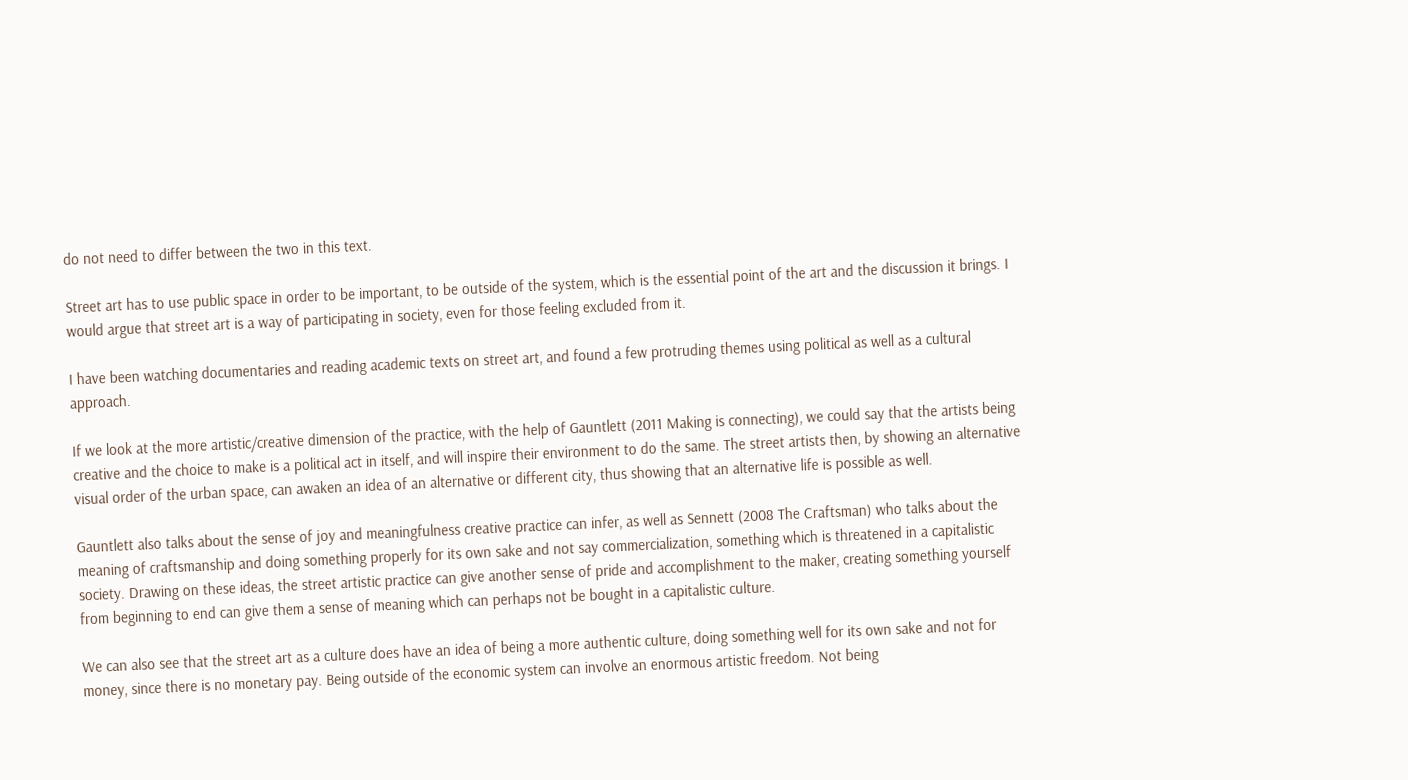do not need to differ between the two in this text.

Street art has to use public space in order to be important, to be outside of the system, which is the essential point of the art and the discussion it brings. I would argue that street art is a way of participating in society, even for those feeling excluded from it.

I have been watching documentaries and reading academic texts on street art, and found a few protruding themes using political as well as a cultural approach.

If we look at the more artistic/creative dimension of the practice, with the help of Gauntlett (2011 Making is connecting), we could say that the artists being creative and the choice to make is a political act in itself, and will inspire their environment to do the same. The street artists then, by showing an alternative visual order of the urban space, can awaken an idea of an alternative or different city, thus showing that an alternative life is possible as well.

Gauntlett also talks about the sense of joy and meaningfulness creative practice can infer, as well as Sennett (2008 The Craftsman) who talks about the meaning of craftsmanship and doing something properly for its own sake and not say commercialization, something which is threatened in a capitalistic society. Drawing on these ideas, the street artistic practice can give another sense of pride and accomplishment to the maker, creating something yourself from beginning to end can give them a sense of meaning which can perhaps not be bought in a capitalistic culture.

We can also see that the street art as a culture does have an idea of being a more authentic culture, doing something well for its own sake and not for money, since there is no monetary pay. Being outside of the economic system can involve an enormous artistic freedom. Not being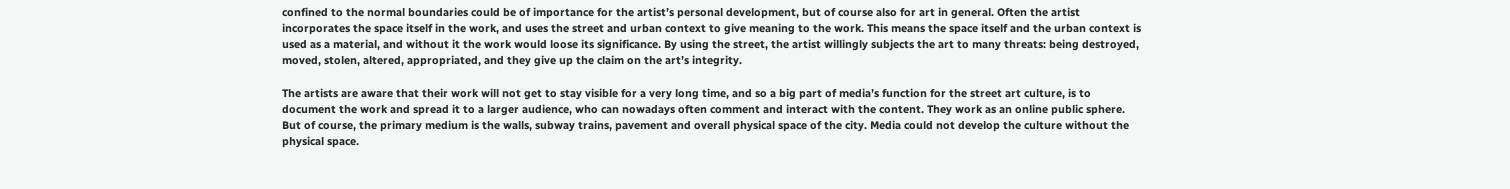confined to the normal boundaries could be of importance for the artist’s personal development, but of course also for art in general. Often the artist incorporates the space itself in the work, and uses the street and urban context to give meaning to the work. This means the space itself and the urban context is used as a material, and without it the work would loose its significance. By using the street, the artist willingly subjects the art to many threats: being destroyed, moved, stolen, altered, appropriated, and they give up the claim on the art’s integrity.

The artists are aware that their work will not get to stay visible for a very long time, and so a big part of media’s function for the street art culture, is to document the work and spread it to a larger audience, who can nowadays often comment and interact with the content. They work as an online public sphere. But of course, the primary medium is the walls, subway trains, pavement and overall physical space of the city. Media could not develop the culture without the physical space.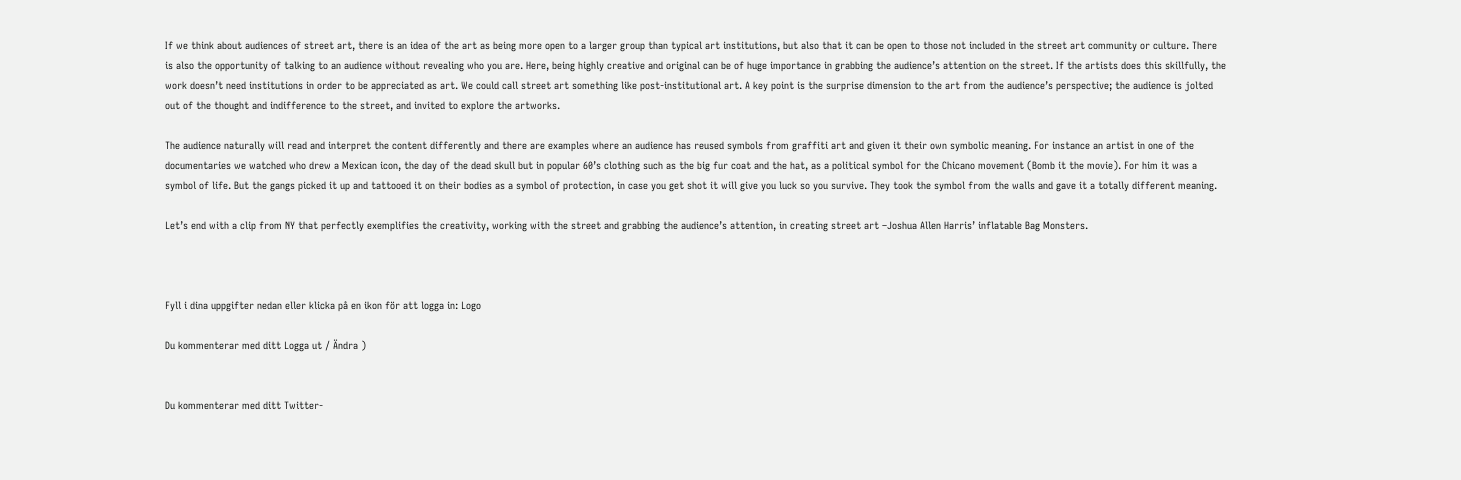If we think about audiences of street art, there is an idea of the art as being more open to a larger group than typical art institutions, but also that it can be open to those not included in the street art community or culture. There is also the opportunity of talking to an audience without revealing who you are. Here, being highly creative and original can be of huge importance in grabbing the audience’s attention on the street. If the artists does this skillfully, the work doesn’t need institutions in order to be appreciated as art. We could call street art something like post-institutional art. A key point is the surprise dimension to the art from the audience’s perspective; the audience is jolted out of the thought and indifference to the street, and invited to explore the artworks.

The audience naturally will read and interpret the content differently and there are examples where an audience has reused symbols from graffiti art and given it their own symbolic meaning. For instance an artist in one of the documentaries we watched who drew a Mexican icon, the day of the dead skull but in popular 60’s clothing such as the big fur coat and the hat, as a political symbol for the Chicano movement (Bomb it the movie). For him it was a symbol of life. But the gangs picked it up and tattooed it on their bodies as a symbol of protection, in case you get shot it will give you luck so you survive. They took the symbol from the walls and gave it a totally different meaning.

Let’s end with a clip from NY that perfectly exemplifies the creativity, working with the street and grabbing the audience’s attention, in creating street art –Joshua Allen Harris’ inflatable Bag Monsters.



Fyll i dina uppgifter nedan eller klicka på en ikon för att logga in: Logo

Du kommenterar med ditt Logga ut / Ändra )


Du kommenterar med ditt Twitter-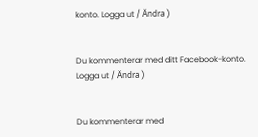konto. Logga ut / Ändra )


Du kommenterar med ditt Facebook-konto. Logga ut / Ändra )


Du kommenterar med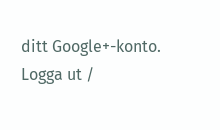ditt Google+-konto. Logga ut /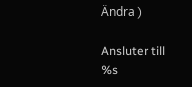Ändra )

Ansluter till %s